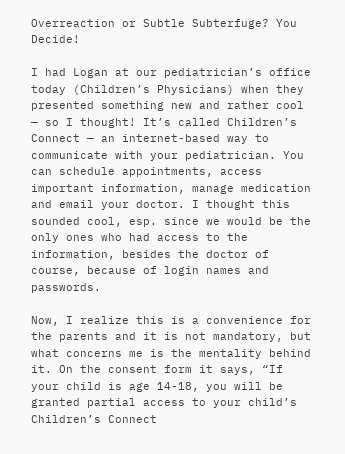Overreaction or Subtle Subterfuge? You Decide!

I had Logan at our pediatrician’s office today (Children’s Physicians) when they presented something new and rather cool — so I thought! It’s called Children’s Connect — an internet-based way to communicate with your pediatrician. You can schedule appointments, access important information, manage medication and email your doctor. I thought this sounded cool, esp. since we would be the only ones who had access to the information, besides the doctor of course, because of login names and passwords.

Now, I realize this is a convenience for the parents and it is not mandatory, but what concerns me is the mentality behind it. On the consent form it says, “If your child is age 14-18, you will be granted partial access to your child’s Children’s Connect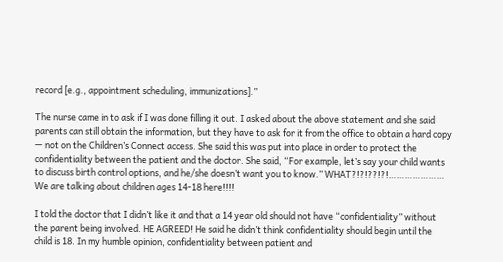record [e.g., appointment scheduling, immunizations].”

The nurse came in to ask if I was done filling it out. I asked about the above statement and she said parents can still obtain the information, but they have to ask for it from the office to obtain a hard copy — not on the Children’s Connect access. She said this was put into place in order to protect the confidentiality between the patient and the doctor. She said, “For example, let’s say your child wants to discuss birth control options, and he/she doesn’t want you to know.” WHAT?!?!??!?!………………… We are talking about children ages 14-18 here!!!!

I told the doctor that I didn’t like it and that a 14 year old should not have “confidentiality” without the parent being involved. HE AGREED! He said he didn’t think confidentiality should begin until the child is 18. In my humble opinion, confidentiality between patient and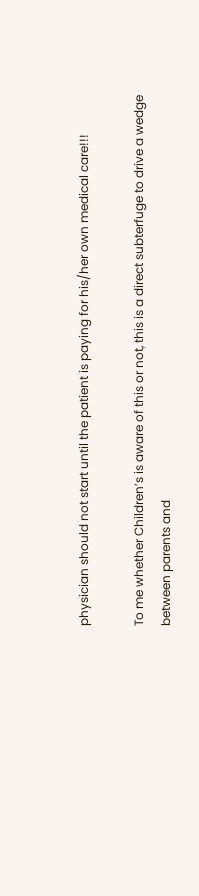physician should not start until the patient is paying for his/her own medical care!!!

To me whether Children’s is aware of this or not, this is a direct subterfuge to drive a wedge between parents and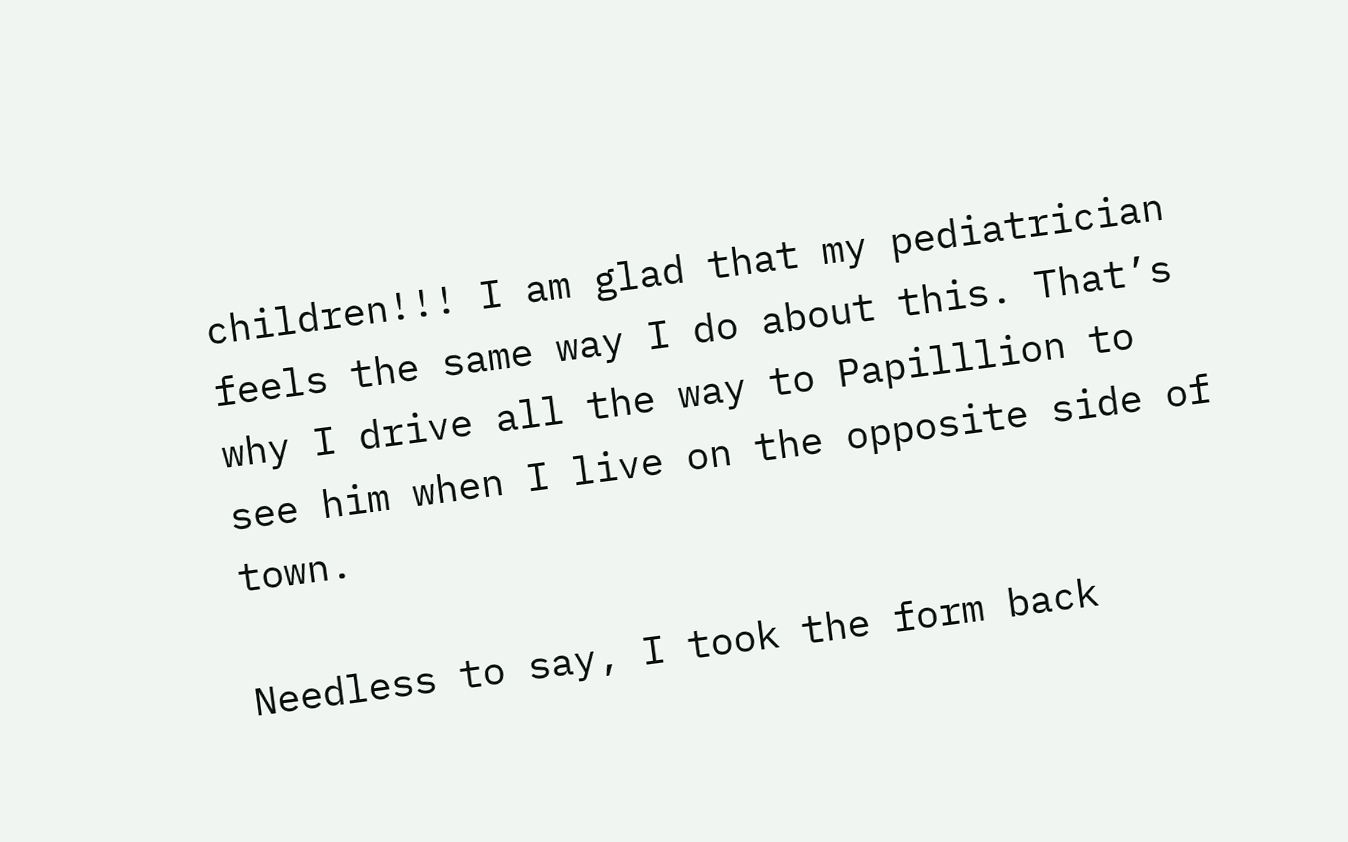children!!! I am glad that my pediatrician feels the same way I do about this. That’s why I drive all the way to Papilllion to see him when I live on the opposite side of town.

Needless to say, I took the form back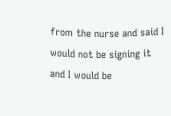from the nurse and said I would not be signing it and I would be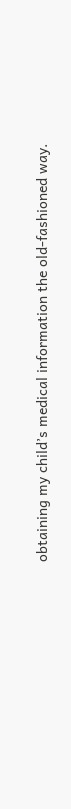obtaining my child’s medical information the old-fashioned way.